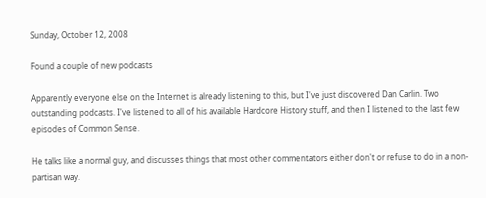Sunday, October 12, 2008

Found a couple of new podcasts

Apparently everyone else on the Internet is already listening to this, but I've just discovered Dan Carlin. Two outstanding podcasts. I've listened to all of his available Hardcore History stuff, and then I listened to the last few episodes of Common Sense.

He talks like a normal guy, and discusses things that most other commentators either don't or refuse to do in a non-partisan way.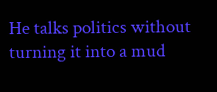He talks politics without turning it into a mud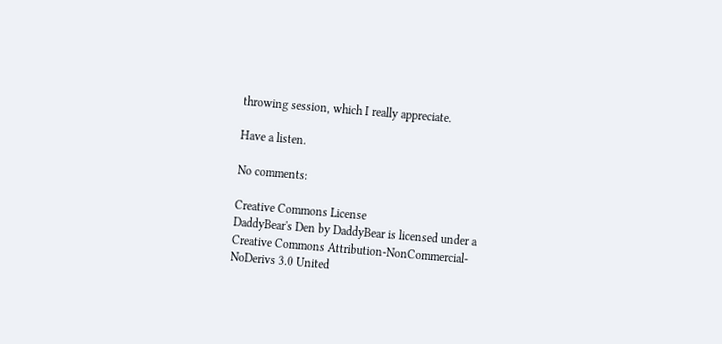throwing session, which I really appreciate.

Have a listen.

No comments:

Creative Commons License
DaddyBear's Den by DaddyBear is licensed under a Creative Commons Attribution-NonCommercial-NoDerivs 3.0 United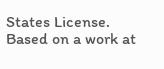States License.
Based on a work at